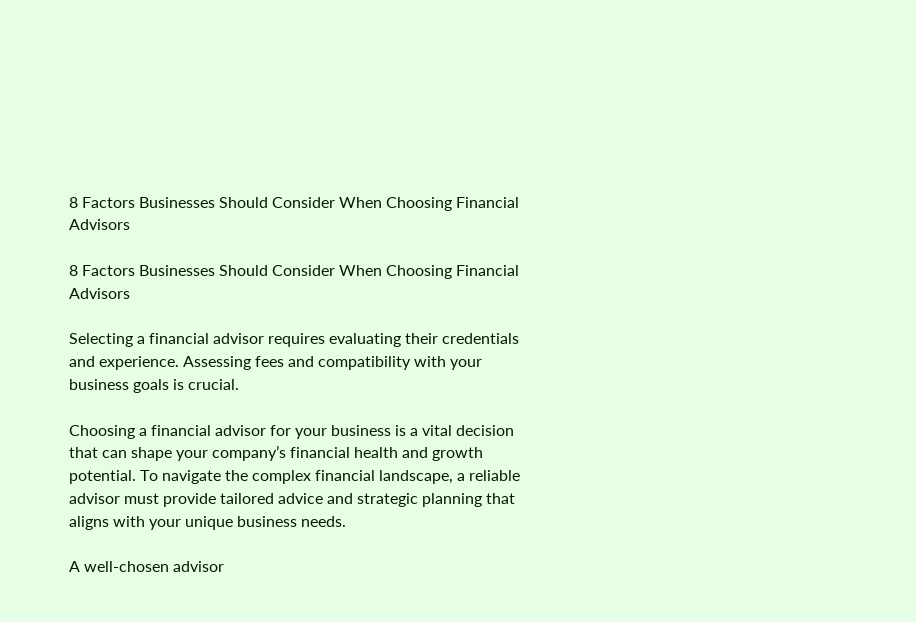8 Factors Businesses Should Consider When Choosing Financial Advisors

8 Factors Businesses Should Consider When Choosing Financial Advisors

Selecting a financial advisor requires evaluating their credentials and experience. Assessing fees and compatibility with your business goals is crucial.

Choosing a financial advisor for your business is a vital decision that can shape your company’s financial health and growth potential. To navigate the complex financial landscape, a reliable advisor must provide tailored advice and strategic planning that aligns with your unique business needs.

A well-chosen advisor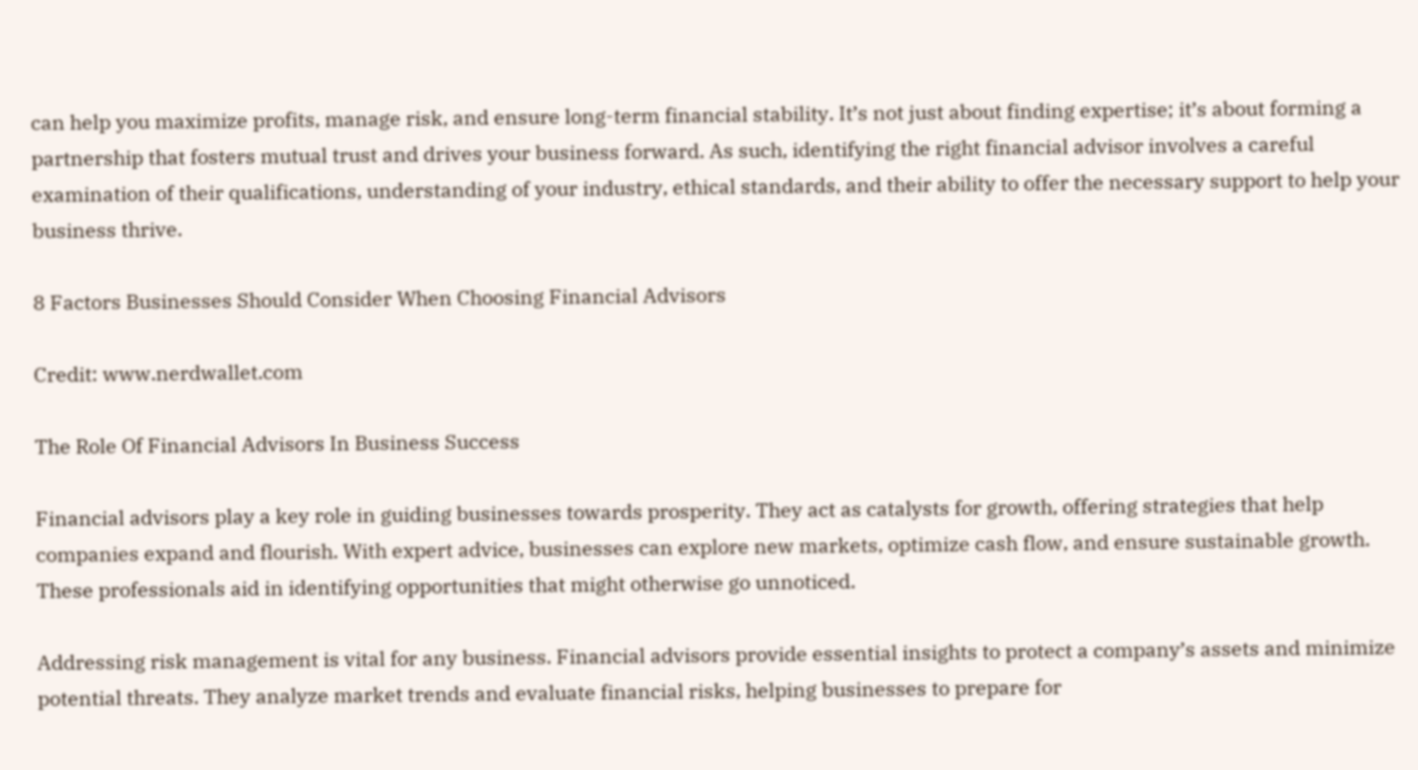can help you maximize profits, manage risk, and ensure long-term financial stability. It’s not just about finding expertise; it’s about forming a partnership that fosters mutual trust and drives your business forward. As such, identifying the right financial advisor involves a careful examination of their qualifications, understanding of your industry, ethical standards, and their ability to offer the necessary support to help your business thrive.

8 Factors Businesses Should Consider When Choosing Financial Advisors

Credit: www.nerdwallet.com

The Role Of Financial Advisors In Business Success

Financial advisors play a key role in guiding businesses towards prosperity. They act as catalysts for growth, offering strategies that help companies expand and flourish. With expert advice, businesses can explore new markets, optimize cash flow, and ensure sustainable growth. These professionals aid in identifying opportunities that might otherwise go unnoticed.

Addressing risk management is vital for any business. Financial advisors provide essential insights to protect a company’s assets and minimize potential threats. They analyze market trends and evaluate financial risks, helping businesses to prepare for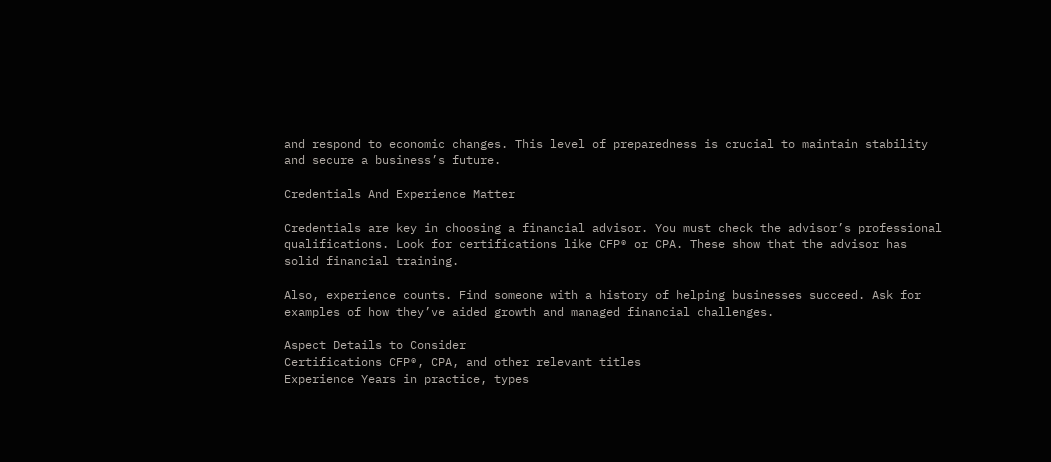and respond to economic changes. This level of preparedness is crucial to maintain stability and secure a business’s future.

Credentials And Experience Matter

Credentials are key in choosing a financial advisor. You must check the advisor’s professional qualifications. Look for certifications like CFP® or CPA. These show that the advisor has solid financial training.

Also, experience counts. Find someone with a history of helping businesses succeed. Ask for examples of how they’ve aided growth and managed financial challenges.

Aspect Details to Consider
Certifications CFP®, CPA, and other relevant titles
Experience Years in practice, types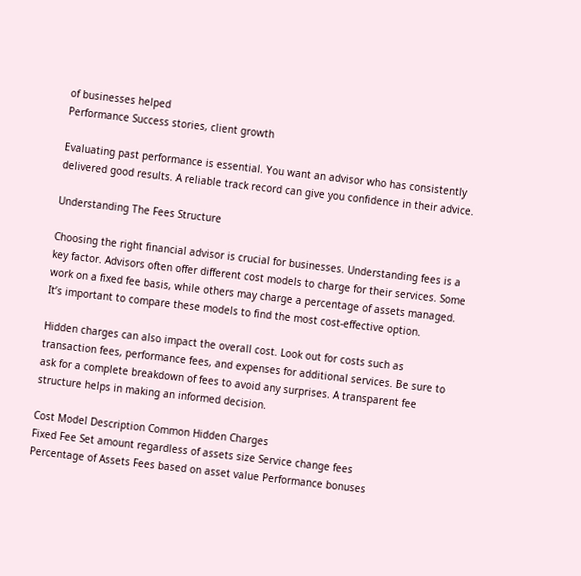of businesses helped
Performance Success stories, client growth

Evaluating past performance is essential. You want an advisor who has consistently delivered good results. A reliable track record can give you confidence in their advice.

Understanding The Fees Structure

Choosing the right financial advisor is crucial for businesses. Understanding fees is a key factor. Advisors often offer different cost models to charge for their services. Some work on a fixed fee basis, while others may charge a percentage of assets managed. It’s important to compare these models to find the most cost-effective option.

Hidden charges can also impact the overall cost. Look out for costs such as transaction fees, performance fees, and expenses for additional services. Be sure to ask for a complete breakdown of fees to avoid any surprises. A transparent fee structure helps in making an informed decision.

Cost Model Description Common Hidden Charges
Fixed Fee Set amount regardless of assets size Service change fees
Percentage of Assets Fees based on asset value Performance bonuses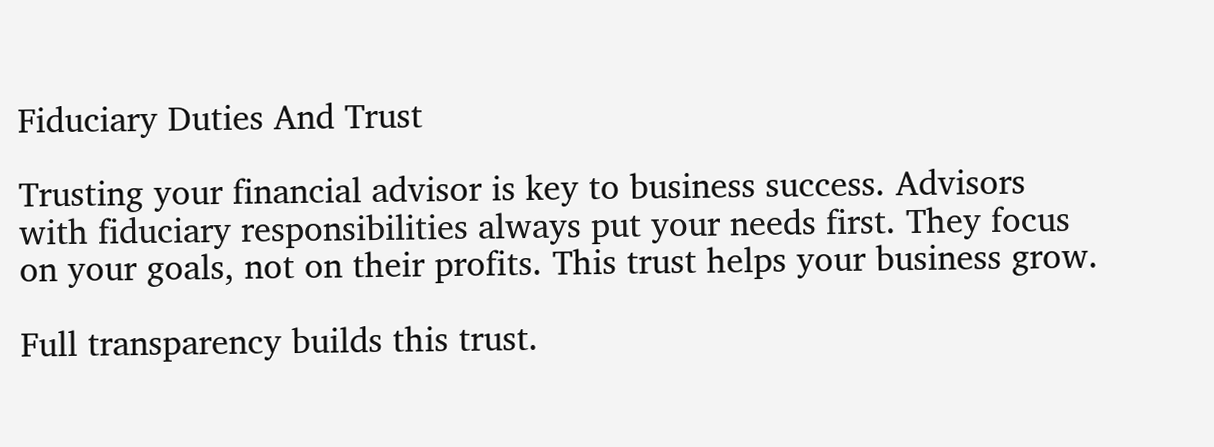Fiduciary Duties And Trust

Trusting your financial advisor is key to business success. Advisors with fiduciary responsibilities always put your needs first. They focus on your goals, not on their profits. This trust helps your business grow.

Full transparency builds this trust.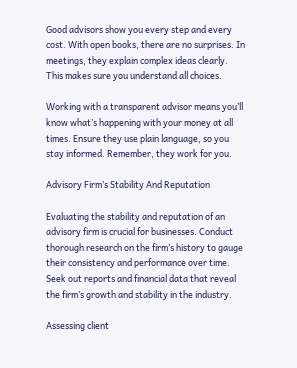Good advisors show you every step and every cost. With open books, there are no surprises. In meetings, they explain complex ideas clearly. This makes sure you understand all choices.

Working with a transparent advisor means you’ll know what’s happening with your money at all times. Ensure they use plain language, so you stay informed. Remember, they work for you.

Advisory Firm’s Stability And Reputation

Evaluating the stability and reputation of an advisory firm is crucial for businesses. Conduct thorough research on the firm’s history to gauge their consistency and performance over time. Seek out reports and financial data that reveal the firm’s growth and stability in the industry.

Assessing client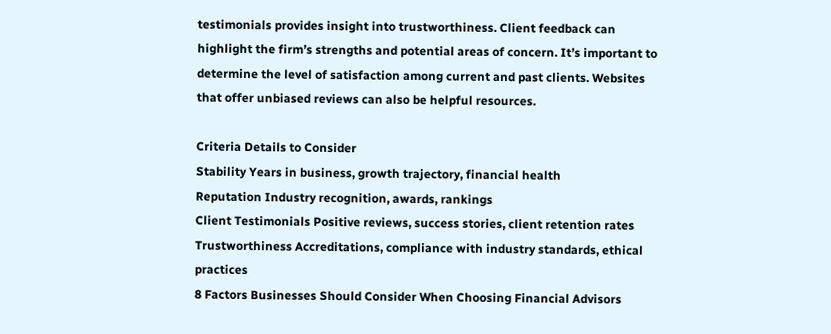testimonials provides insight into trustworthiness. Client feedback can highlight the firm’s strengths and potential areas of concern. It’s important to determine the level of satisfaction among current and past clients. Websites that offer unbiased reviews can also be helpful resources.

Criteria Details to Consider
Stability Years in business, growth trajectory, financial health
Reputation Industry recognition, awards, rankings
Client Testimonials Positive reviews, success stories, client retention rates
Trustworthiness Accreditations, compliance with industry standards, ethical practices
8 Factors Businesses Should Consider When Choosing Financial Advisors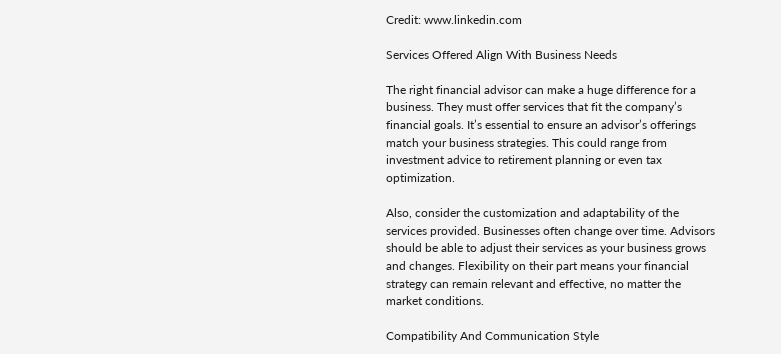Credit: www.linkedin.com

Services Offered Align With Business Needs

The right financial advisor can make a huge difference for a business. They must offer services that fit the company’s financial goals. It’s essential to ensure an advisor’s offerings match your business strategies. This could range from investment advice to retirement planning or even tax optimization.

Also, consider the customization and adaptability of the services provided. Businesses often change over time. Advisors should be able to adjust their services as your business grows and changes. Flexibility on their part means your financial strategy can remain relevant and effective, no matter the market conditions.

Compatibility And Communication Style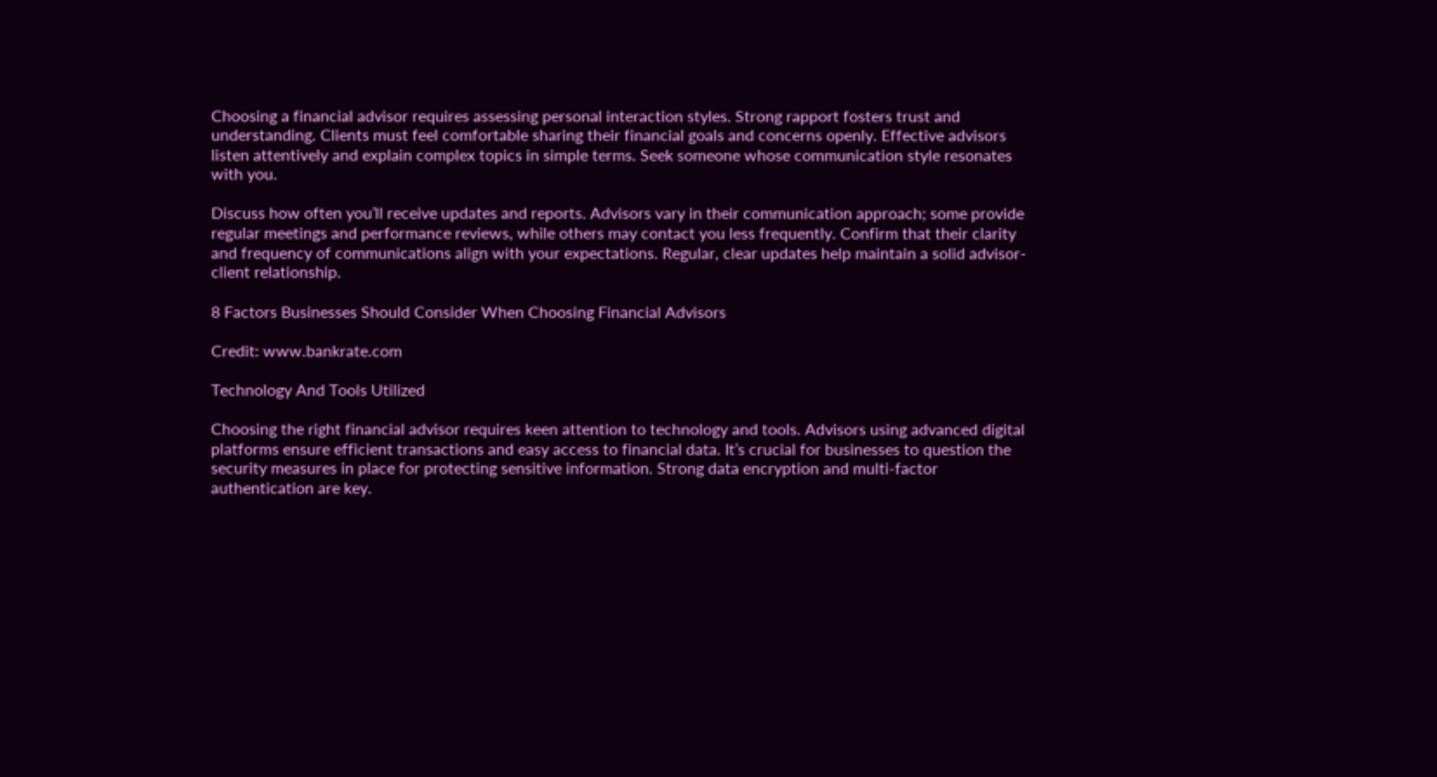Choosing a financial advisor requires assessing personal interaction styles. Strong rapport fosters trust and understanding. Clients must feel comfortable sharing their financial goals and concerns openly. Effective advisors listen attentively and explain complex topics in simple terms. Seek someone whose communication style resonates with you.

Discuss how often you’ll receive updates and reports. Advisors vary in their communication approach; some provide regular meetings and performance reviews, while others may contact you less frequently. Confirm that their clarity and frequency of communications align with your expectations. Regular, clear updates help maintain a solid advisor-client relationship.

8 Factors Businesses Should Consider When Choosing Financial Advisors

Credit: www.bankrate.com

Technology And Tools Utilized

Choosing the right financial advisor requires keen attention to technology and tools. Advisors using advanced digital platforms ensure efficient transactions and easy access to financial data. It’s crucial for businesses to question the security measures in place for protecting sensitive information. Strong data encryption and multi-factor authentication are key.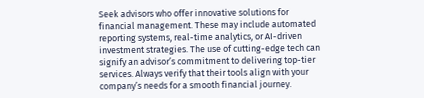Seek advisors who offer innovative solutions for financial management. These may include automated reporting systems, real-time analytics, or AI-driven investment strategies. The use of cutting-edge tech can signify an advisor’s commitment to delivering top-tier services. Always verify that their tools align with your company’s needs for a smooth financial journey.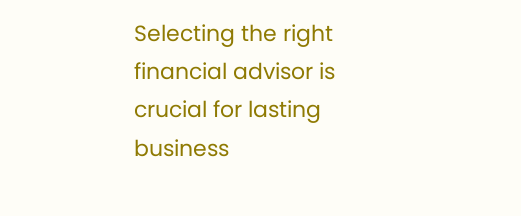Selecting the right financial advisor is crucial for lasting business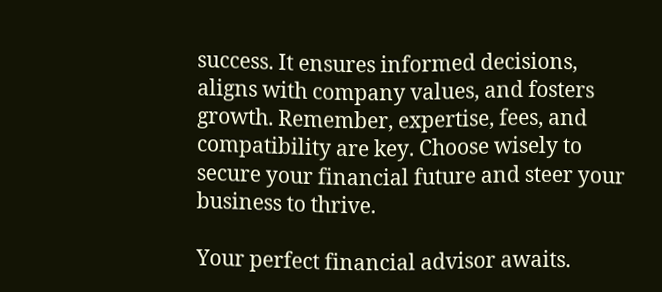success. It ensures informed decisions, aligns with company values, and fosters growth. Remember, expertise, fees, and compatibility are key. Choose wisely to secure your financial future and steer your business to thrive.

Your perfect financial advisor awaits.